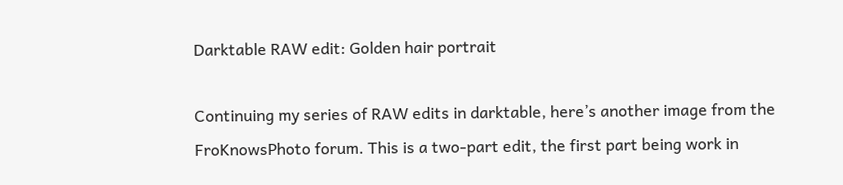Darktable RAW edit: Golden hair portrait

Continuing my series of RAW edits in darktable, here’s another image from the FroKnowsPhoto forum. This is a two-part edit, the first part being work in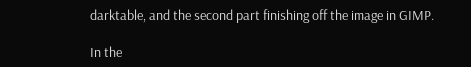darktable, and the second part finishing off the image in GIMP.

In the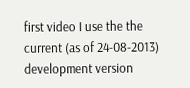first video I use the the current (as of 24-08-2013) development version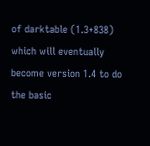of darktable (1.3+838) which will eventually become version 1.4 to do the basic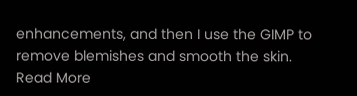enhancements, and then I use the GIMP to remove blemishes and smooth the skin.
Read More